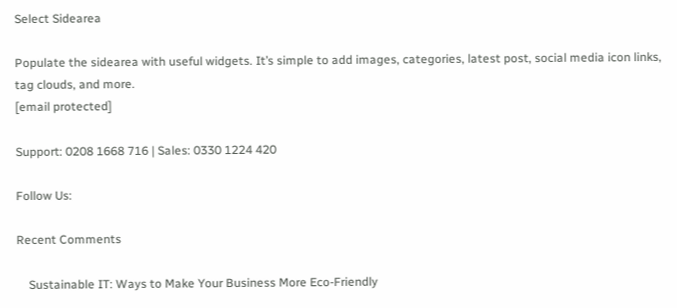Select Sidearea

Populate the sidearea with useful widgets. It’s simple to add images, categories, latest post, social media icon links, tag clouds, and more.
[email protected]

Support: 0208 1668 716 | Sales: 0330 1224 420

Follow Us:

Recent Comments

    Sustainable IT: Ways to Make Your Business More Eco-Friendly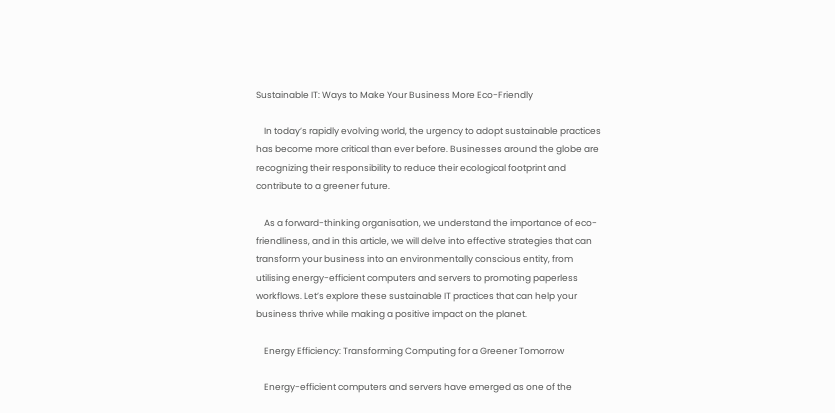Sustainable IT: Ways to Make Your Business More Eco-Friendly

    In today’s rapidly evolving world, the urgency to adopt sustainable practices has become more critical than ever before. Businesses around the globe are recognizing their responsibility to reduce their ecological footprint and contribute to a greener future.

    As a forward-thinking organisation, we understand the importance of eco-friendliness, and in this article, we will delve into effective strategies that can transform your business into an environmentally conscious entity, from utilising energy-efficient computers and servers to promoting paperless workflows. Let’s explore these sustainable IT practices that can help your business thrive while making a positive impact on the planet.

    Energy Efficiency: Transforming Computing for a Greener Tomorrow

    Energy-efficient computers and servers have emerged as one of the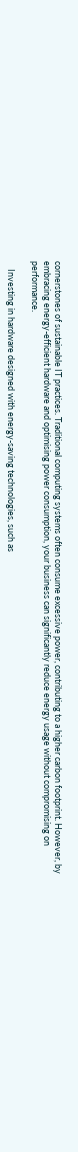cornerstones of sustainable IT practices. Traditional computing systems often consume excessive power, contributing to a higher carbon footprint. However, by embracing energy-efficient hardware and optimising power consumption, your business can significantly reduce energy usage without compromising on performance.

    Investing in hardware designed with energy-saving technologies, such as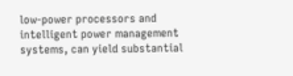low-power processors and intelligent power management systems, can yield substantial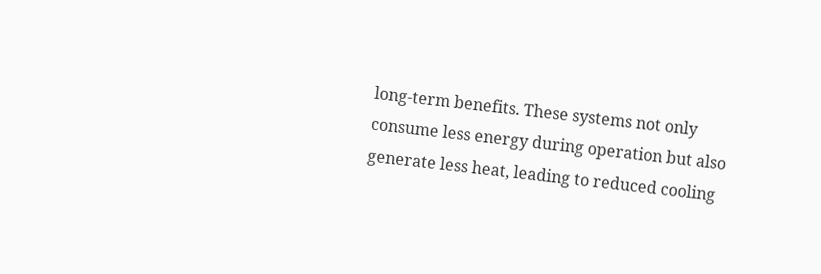long-term benefits. These systems not only consume less energy during operation but also generate less heat, leading to reduced cooling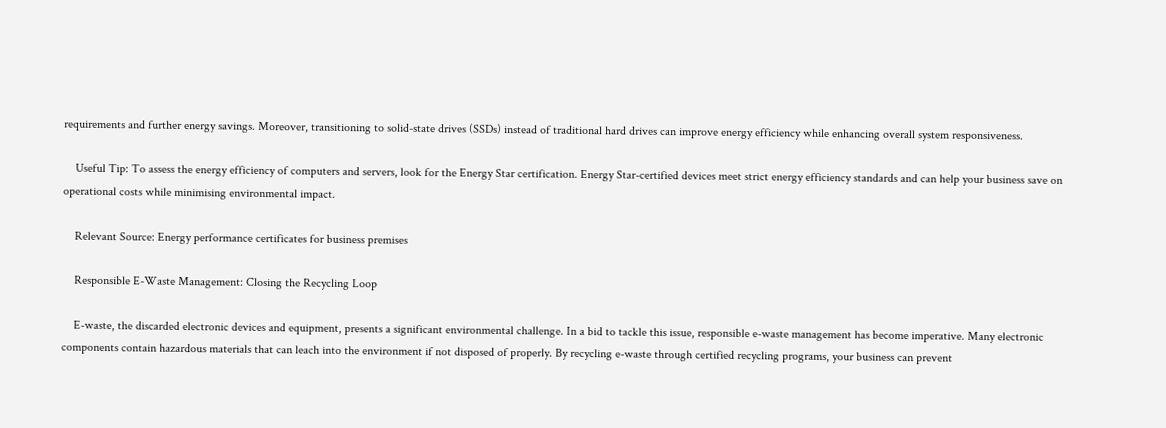requirements and further energy savings. Moreover, transitioning to solid-state drives (SSDs) instead of traditional hard drives can improve energy efficiency while enhancing overall system responsiveness.

    Useful Tip: To assess the energy efficiency of computers and servers, look for the Energy Star certification. Energy Star-certified devices meet strict energy efficiency standards and can help your business save on operational costs while minimising environmental impact.

    Relevant Source: Energy performance certificates for business premises

    Responsible E-Waste Management: Closing the Recycling Loop

    E-waste, the discarded electronic devices and equipment, presents a significant environmental challenge. In a bid to tackle this issue, responsible e-waste management has become imperative. Many electronic components contain hazardous materials that can leach into the environment if not disposed of properly. By recycling e-waste through certified recycling programs, your business can prevent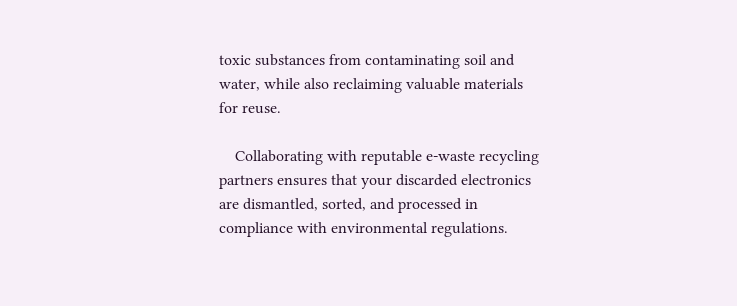toxic substances from contaminating soil and water, while also reclaiming valuable materials for reuse.

    Collaborating with reputable e-waste recycling partners ensures that your discarded electronics are dismantled, sorted, and processed in compliance with environmental regulations.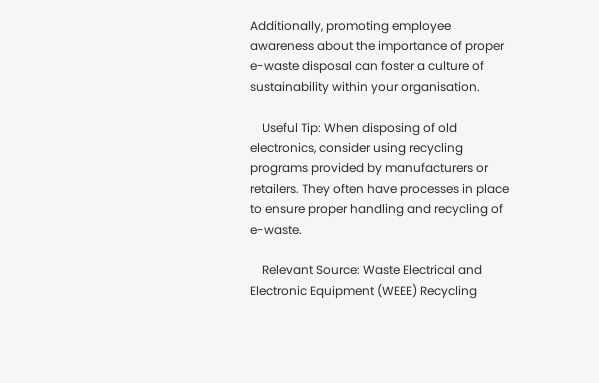Additionally, promoting employee awareness about the importance of proper e-waste disposal can foster a culture of sustainability within your organisation.

    Useful Tip: When disposing of old electronics, consider using recycling programs provided by manufacturers or retailers. They often have processes in place to ensure proper handling and recycling of e-waste.

    Relevant Source: Waste Electrical and Electronic Equipment (WEEE) Recycling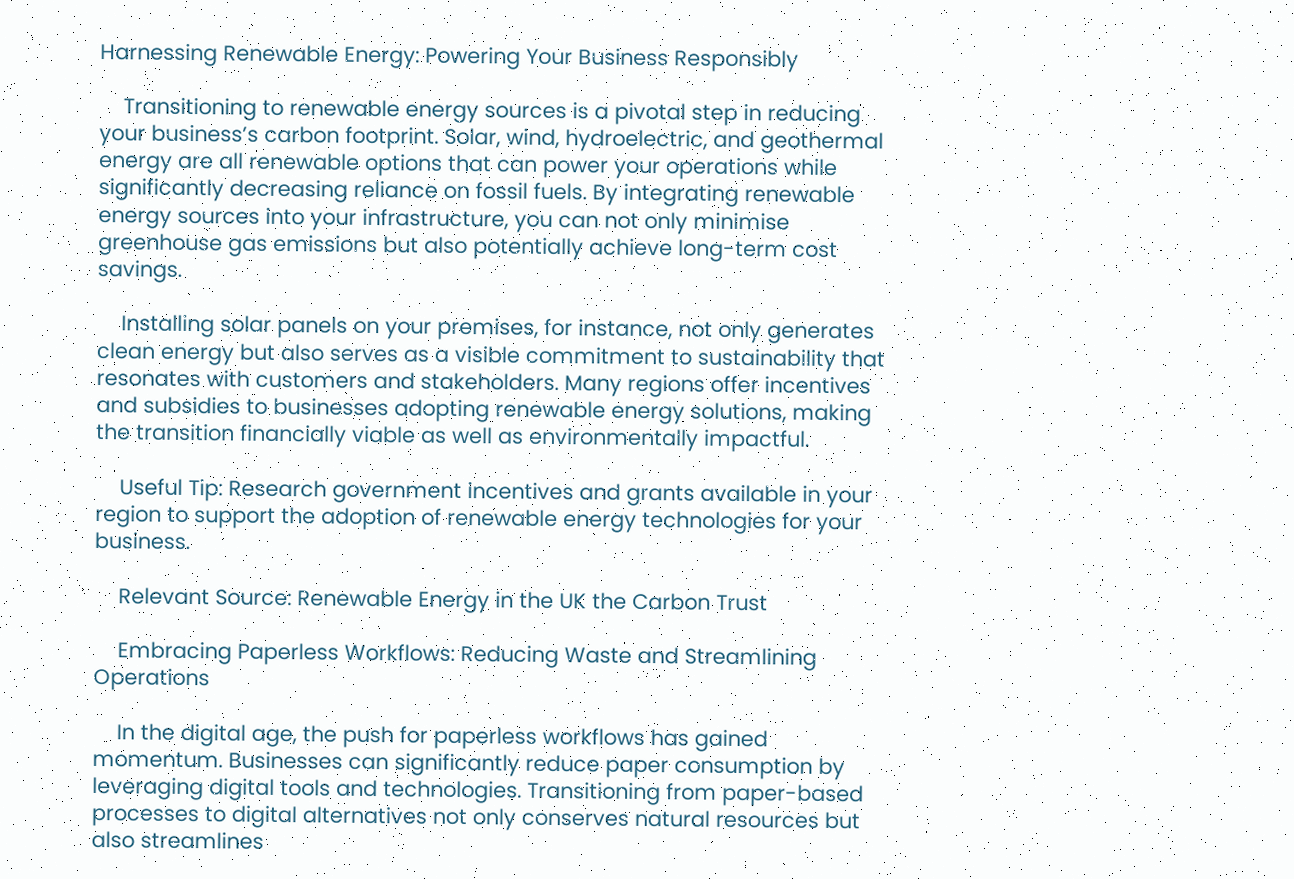Harnessing Renewable Energy: Powering Your Business Responsibly

    Transitioning to renewable energy sources is a pivotal step in reducing your business’s carbon footprint. Solar, wind, hydroelectric, and geothermal energy are all renewable options that can power your operations while significantly decreasing reliance on fossil fuels. By integrating renewable energy sources into your infrastructure, you can not only minimise greenhouse gas emissions but also potentially achieve long-term cost savings.

    Installing solar panels on your premises, for instance, not only generates clean energy but also serves as a visible commitment to sustainability that resonates with customers and stakeholders. Many regions offer incentives and subsidies to businesses adopting renewable energy solutions, making the transition financially viable as well as environmentally impactful.

    Useful Tip: Research government incentives and grants available in your region to support the adoption of renewable energy technologies for your business.

    Relevant Source: Renewable Energy in the UK the Carbon Trust

    Embracing Paperless Workflows: Reducing Waste and Streamlining Operations

    In the digital age, the push for paperless workflows has gained momentum. Businesses can significantly reduce paper consumption by leveraging digital tools and technologies. Transitioning from paper-based processes to digital alternatives not only conserves natural resources but also streamlines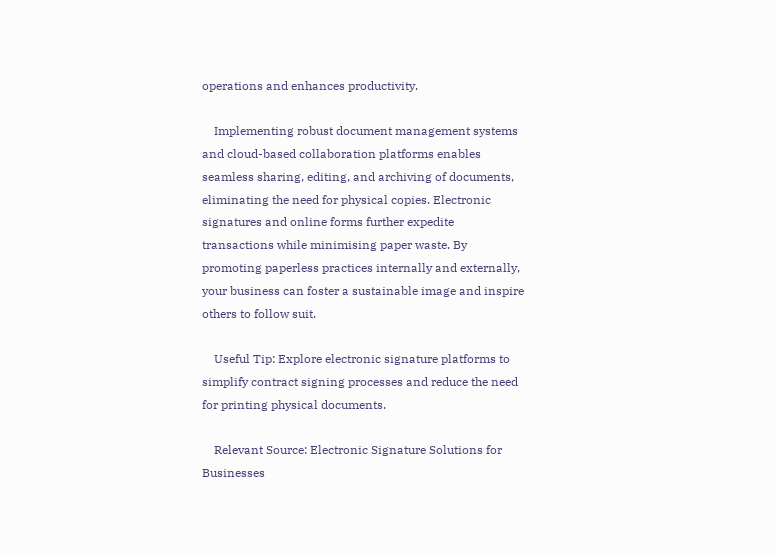operations and enhances productivity.

    Implementing robust document management systems and cloud-based collaboration platforms enables seamless sharing, editing, and archiving of documents, eliminating the need for physical copies. Electronic signatures and online forms further expedite transactions while minimising paper waste. By promoting paperless practices internally and externally, your business can foster a sustainable image and inspire others to follow suit.

    Useful Tip: Explore electronic signature platforms to simplify contract signing processes and reduce the need for printing physical documents.

    Relevant Source: Electronic Signature Solutions for Businesses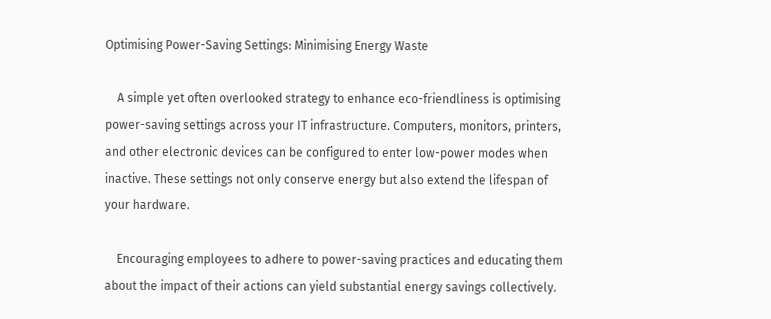Optimising Power-Saving Settings: Minimising Energy Waste

    A simple yet often overlooked strategy to enhance eco-friendliness is optimising power-saving settings across your IT infrastructure. Computers, monitors, printers, and other electronic devices can be configured to enter low-power modes when inactive. These settings not only conserve energy but also extend the lifespan of your hardware.

    Encouraging employees to adhere to power-saving practices and educating them about the impact of their actions can yield substantial energy savings collectively.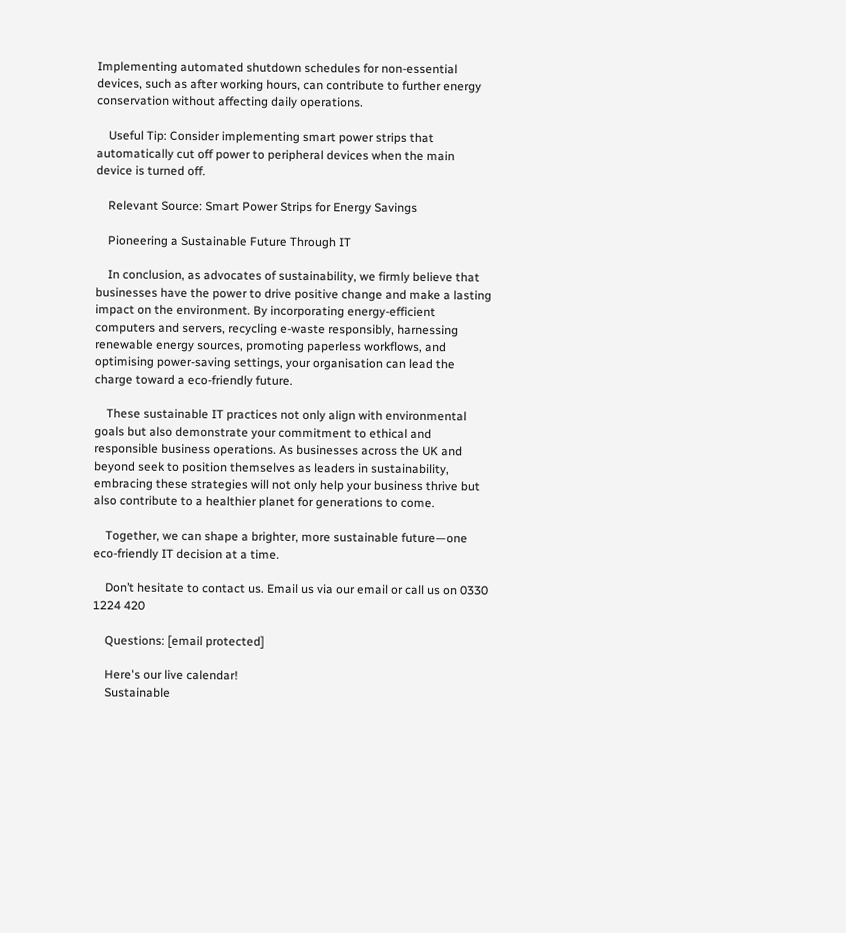Implementing automated shutdown schedules for non-essential devices, such as after working hours, can contribute to further energy conservation without affecting daily operations.

    Useful Tip: Consider implementing smart power strips that automatically cut off power to peripheral devices when the main device is turned off.

    Relevant Source: Smart Power Strips for Energy Savings

    Pioneering a Sustainable Future Through IT

    In conclusion, as advocates of sustainability, we firmly believe that businesses have the power to drive positive change and make a lasting impact on the environment. By incorporating energy-efficient computers and servers, recycling e-waste responsibly, harnessing renewable energy sources, promoting paperless workflows, and optimising power-saving settings, your organisation can lead the charge toward a eco-friendly future.

    These sustainable IT practices not only align with environmental goals but also demonstrate your commitment to ethical and responsible business operations. As businesses across the UK and beyond seek to position themselves as leaders in sustainability, embracing these strategies will not only help your business thrive but also contribute to a healthier planet for generations to come.

    Together, we can shape a brighter, more sustainable future—one eco-friendly IT decision at a time.

    Don’t hesitate to contact us. Email us via our email or call us on 0330 1224 420

    Questions: [email protected]

    Here's our live calendar!
    Sustainable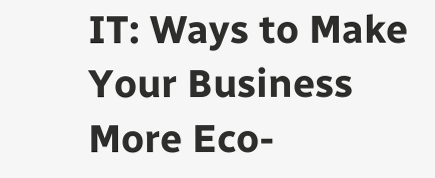IT: Ways to Make Your Business More Eco-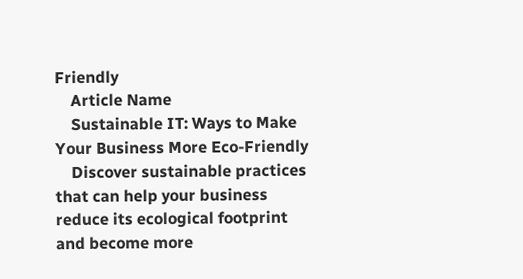Friendly
    Article Name
    Sustainable IT: Ways to Make Your Business More Eco-Friendly
    Discover sustainable practices that can help your business reduce its ecological footprint and become more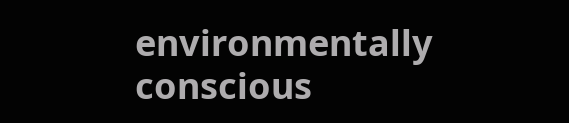environmentally conscious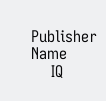Publisher Name
    IQ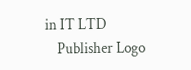in IT LTD
    Publisher Logo